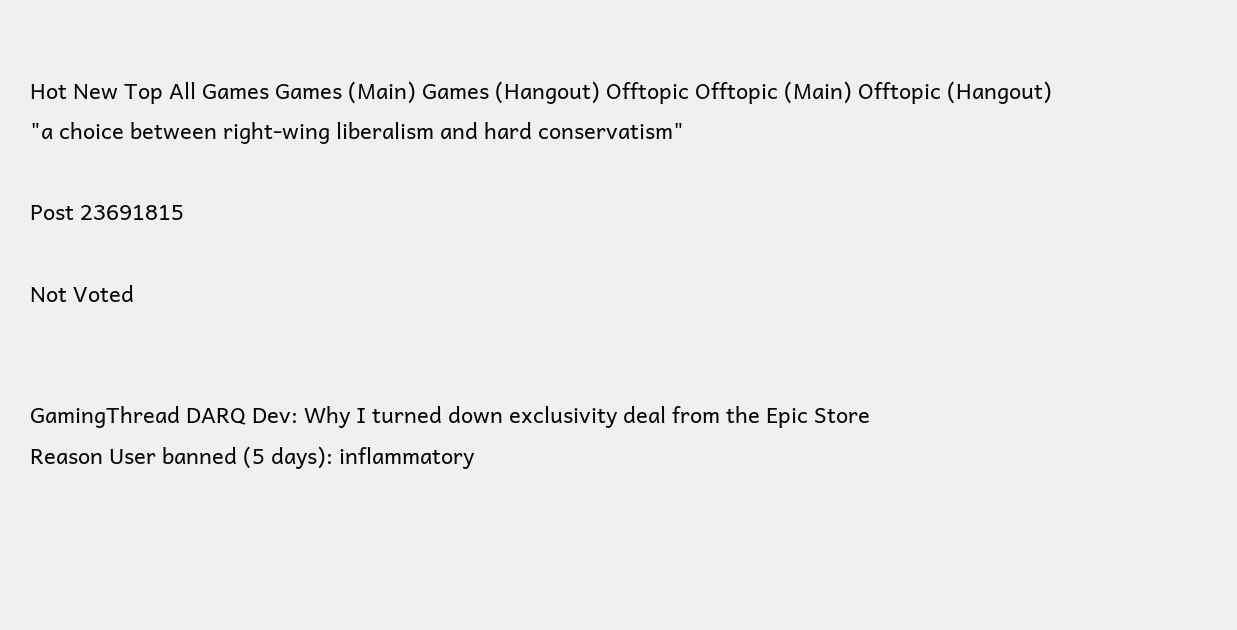Hot New Top All Games Games (Main) Games (Hangout) Offtopic Offtopic (Main) Offtopic (Hangout)
"a choice between right-wing liberalism and hard conservatism"

Post 23691815

Not Voted


GamingThread DARQ Dev: Why I turned down exclusivity deal from the Epic Store
Reason User banned (5 days): inflammatory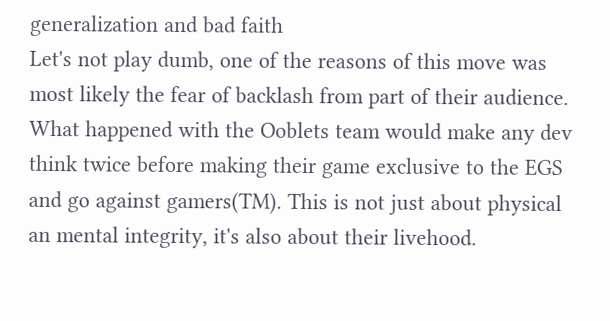generalization and bad faith
Let's not play dumb, one of the reasons of this move was most likely the fear of backlash from part of their audience. What happened with the Ooblets team would make any dev think twice before making their game exclusive to the EGS and go against gamers(TM). This is not just about physical an mental integrity, it's also about their livehood.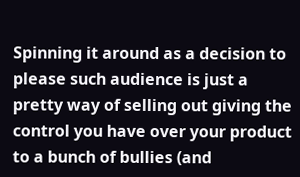Spinning it around as a decision to please such audience is just a pretty way of selling out giving the control you have over your product to a bunch of bullies (and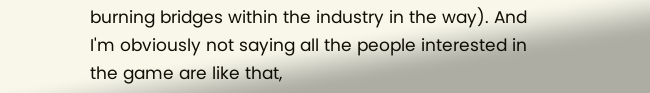burning bridges within the industry in the way). And I'm obviously not saying all the people interested in the game are like that,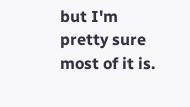but I'm pretty sure most of it is.